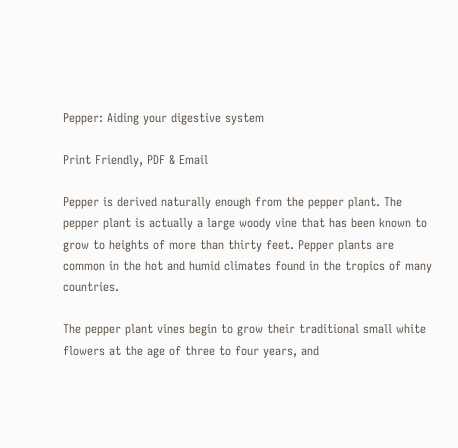Pepper: Aiding your digestive system

Print Friendly, PDF & Email

Pepper is derived naturally enough from the pepper plant. The pepper plant is actually a large woody vine that has been known to grow to heights of more than thirty feet. Pepper plants are common in the hot and humid climates found in the tropics of many countries.

The pepper plant vines begin to grow their traditional small white flowers at the age of three to four years, and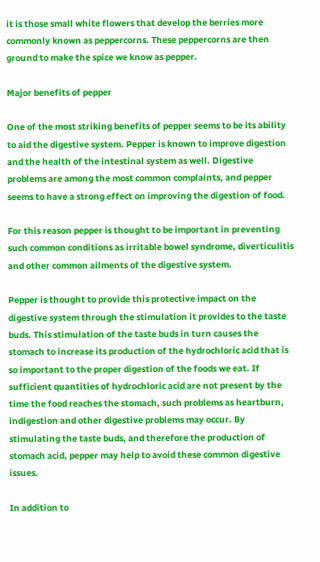it is those small white flowers that develop the berries more commonly known as peppercorns. These peppercorns are then ground to make the spice we know as pepper.

Major benefits of pepper

One of the most striking benefits of pepper seems to be its ability to aid the digestive system. Pepper is known to improve digestion and the health of the intestinal system as well. Digestive problems are among the most common complaints, and pepper seems to have a strong effect on improving the digestion of food.

For this reason pepper is thought to be important in preventing such common conditions as irritable bowel syndrome, diverticulitis and other common ailments of the digestive system.

Pepper is thought to provide this protective impact on the digestive system through the stimulation it provides to the taste buds. This stimulation of the taste buds in turn causes the stomach to increase its production of the hydrochloric acid that is so important to the proper digestion of the foods we eat. If sufficient quantities of hydrochloric acid are not present by the time the food reaches the stomach, such problems as heartburn, indigestion and other digestive problems may occur. By stimulating the taste buds, and therefore the production of stomach acid, pepper may help to avoid these common digestive issues.

In addition to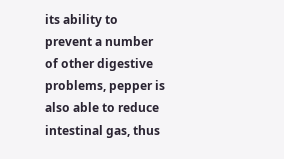its ability to prevent a number of other digestive problems, pepper is also able to reduce intestinal gas, thus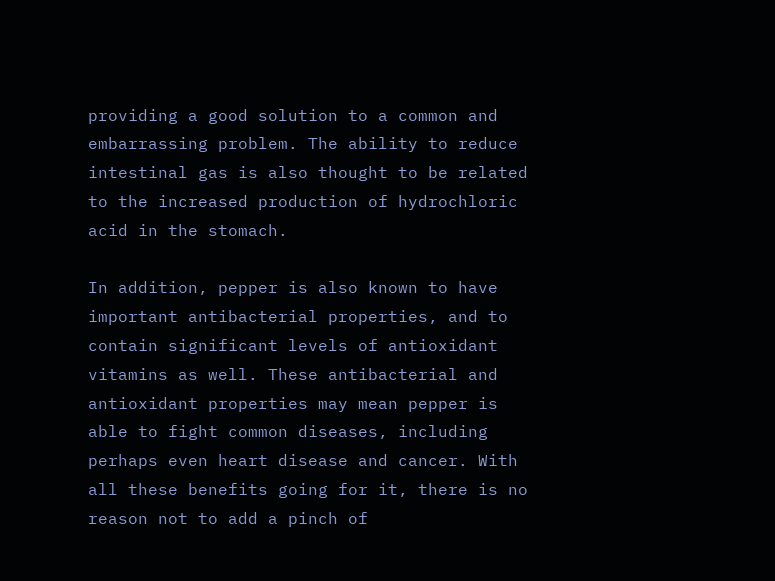providing a good solution to a common and embarrassing problem. The ability to reduce intestinal gas is also thought to be related to the increased production of hydrochloric acid in the stomach.

In addition, pepper is also known to have important antibacterial properties, and to contain significant levels of antioxidant vitamins as well. These antibacterial and antioxidant properties may mean pepper is able to fight common diseases, including perhaps even heart disease and cancer. With all these benefits going for it, there is no reason not to add a pinch of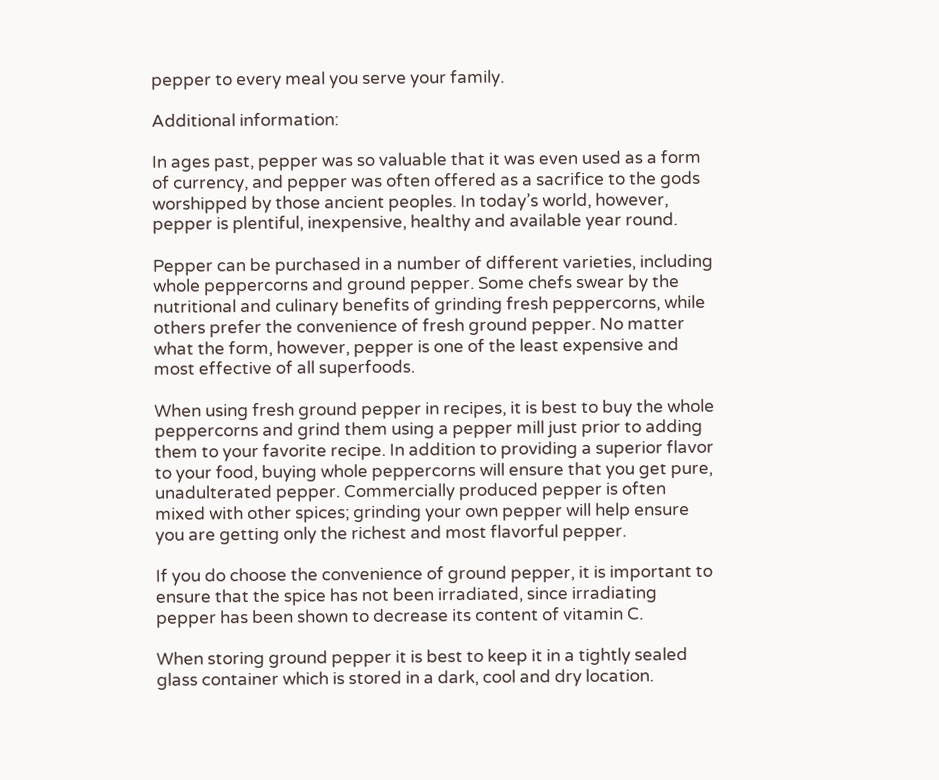pepper to every meal you serve your family.

Additional information:

In ages past, pepper was so valuable that it was even used as a form of currency, and pepper was often offered as a sacrifice to the gods worshipped by those ancient peoples. In today’s world, however, pepper is plentiful, inexpensive, healthy and available year round.

Pepper can be purchased in a number of different varieties, including whole peppercorns and ground pepper. Some chefs swear by the nutritional and culinary benefits of grinding fresh peppercorns, while others prefer the convenience of fresh ground pepper. No matter what the form, however, pepper is one of the least expensive and most effective of all superfoods.

When using fresh ground pepper in recipes, it is best to buy the whole peppercorns and grind them using a pepper mill just prior to adding them to your favorite recipe. In addition to providing a superior flavor to your food, buying whole peppercorns will ensure that you get pure, unadulterated pepper. Commercially produced pepper is often mixed with other spices; grinding your own pepper will help ensure you are getting only the richest and most flavorful pepper.

If you do choose the convenience of ground pepper, it is important to ensure that the spice has not been irradiated, since irradiating pepper has been shown to decrease its content of vitamin C.

When storing ground pepper it is best to keep it in a tightly sealed glass container which is stored in a dark, cool and dry location.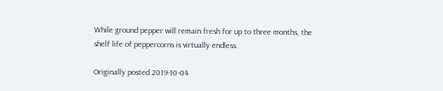While ground pepper will remain fresh for up to three months, the shelf life of peppercorns is virtually endless.

Originally posted 2019-10-04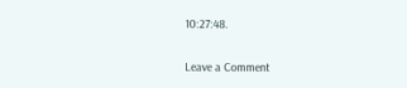10:27:48.

Leave a Comment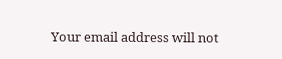Your email address will not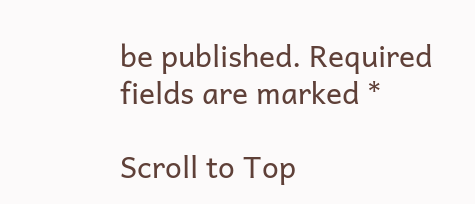be published. Required fields are marked *

Scroll to Top